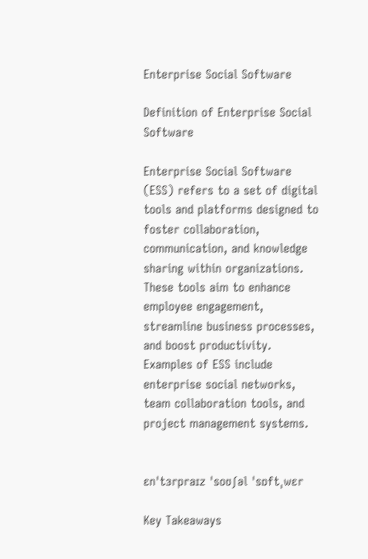Enterprise Social Software

Definition of Enterprise Social Software

Enterprise Social Software (ESS) refers to a set of digital tools and platforms designed to foster collaboration, communication, and knowledge sharing within organizations. These tools aim to enhance employee engagement, streamline business processes, and boost productivity. Examples of ESS include enterprise social networks, team collaboration tools, and project management systems.


ɛnˈtɜrpraɪz ˈsoʊʃəl ˈsɒftˌwɛr

Key Takeaways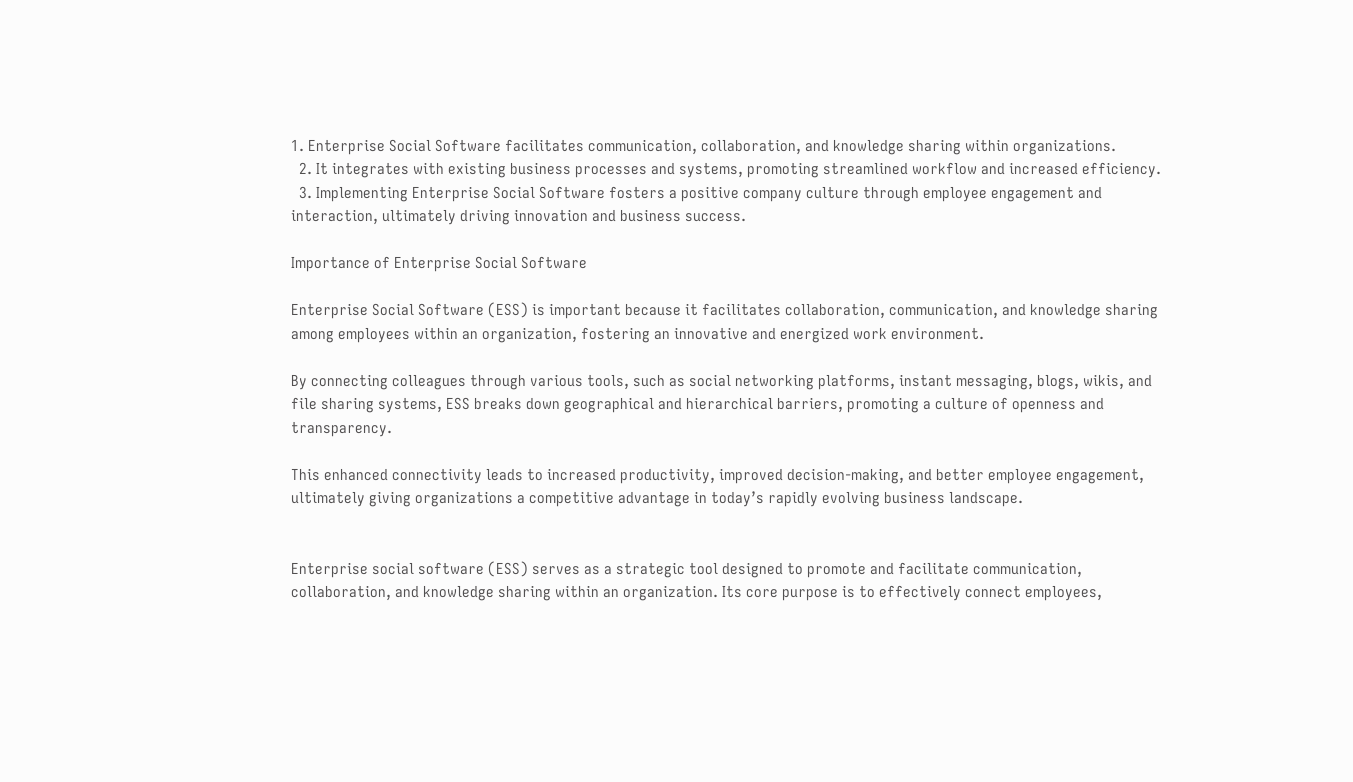1. Enterprise Social Software facilitates communication, collaboration, and knowledge sharing within organizations.
  2. It integrates with existing business processes and systems, promoting streamlined workflow and increased efficiency.
  3. Implementing Enterprise Social Software fosters a positive company culture through employee engagement and interaction, ultimately driving innovation and business success.

Importance of Enterprise Social Software

Enterprise Social Software (ESS) is important because it facilitates collaboration, communication, and knowledge sharing among employees within an organization, fostering an innovative and energized work environment.

By connecting colleagues through various tools, such as social networking platforms, instant messaging, blogs, wikis, and file sharing systems, ESS breaks down geographical and hierarchical barriers, promoting a culture of openness and transparency.

This enhanced connectivity leads to increased productivity, improved decision-making, and better employee engagement, ultimately giving organizations a competitive advantage in today’s rapidly evolving business landscape.


Enterprise social software (ESS) serves as a strategic tool designed to promote and facilitate communication, collaboration, and knowledge sharing within an organization. Its core purpose is to effectively connect employees,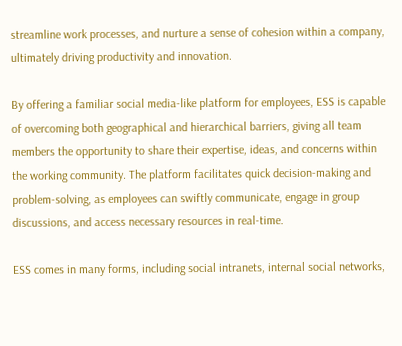streamline work processes, and nurture a sense of cohesion within a company, ultimately driving productivity and innovation.

By offering a familiar social media-like platform for employees, ESS is capable of overcoming both geographical and hierarchical barriers, giving all team members the opportunity to share their expertise, ideas, and concerns within the working community. The platform facilitates quick decision-making and problem-solving, as employees can swiftly communicate, engage in group discussions, and access necessary resources in real-time.

ESS comes in many forms, including social intranets, internal social networks,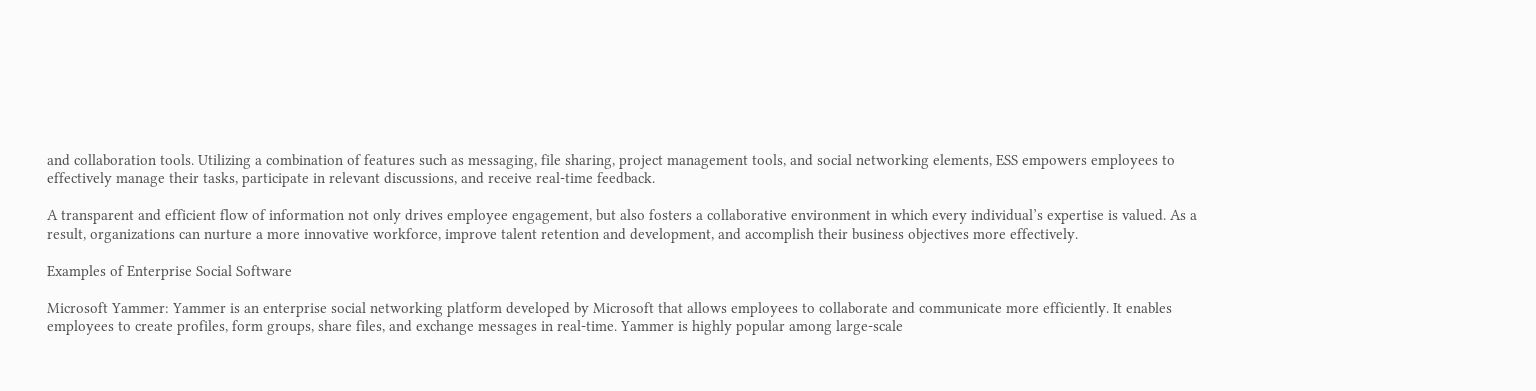and collaboration tools. Utilizing a combination of features such as messaging, file sharing, project management tools, and social networking elements, ESS empowers employees to effectively manage their tasks, participate in relevant discussions, and receive real-time feedback.

A transparent and efficient flow of information not only drives employee engagement, but also fosters a collaborative environment in which every individual’s expertise is valued. As a result, organizations can nurture a more innovative workforce, improve talent retention and development, and accomplish their business objectives more effectively.

Examples of Enterprise Social Software

Microsoft Yammer: Yammer is an enterprise social networking platform developed by Microsoft that allows employees to collaborate and communicate more efficiently. It enables employees to create profiles, form groups, share files, and exchange messages in real-time. Yammer is highly popular among large-scale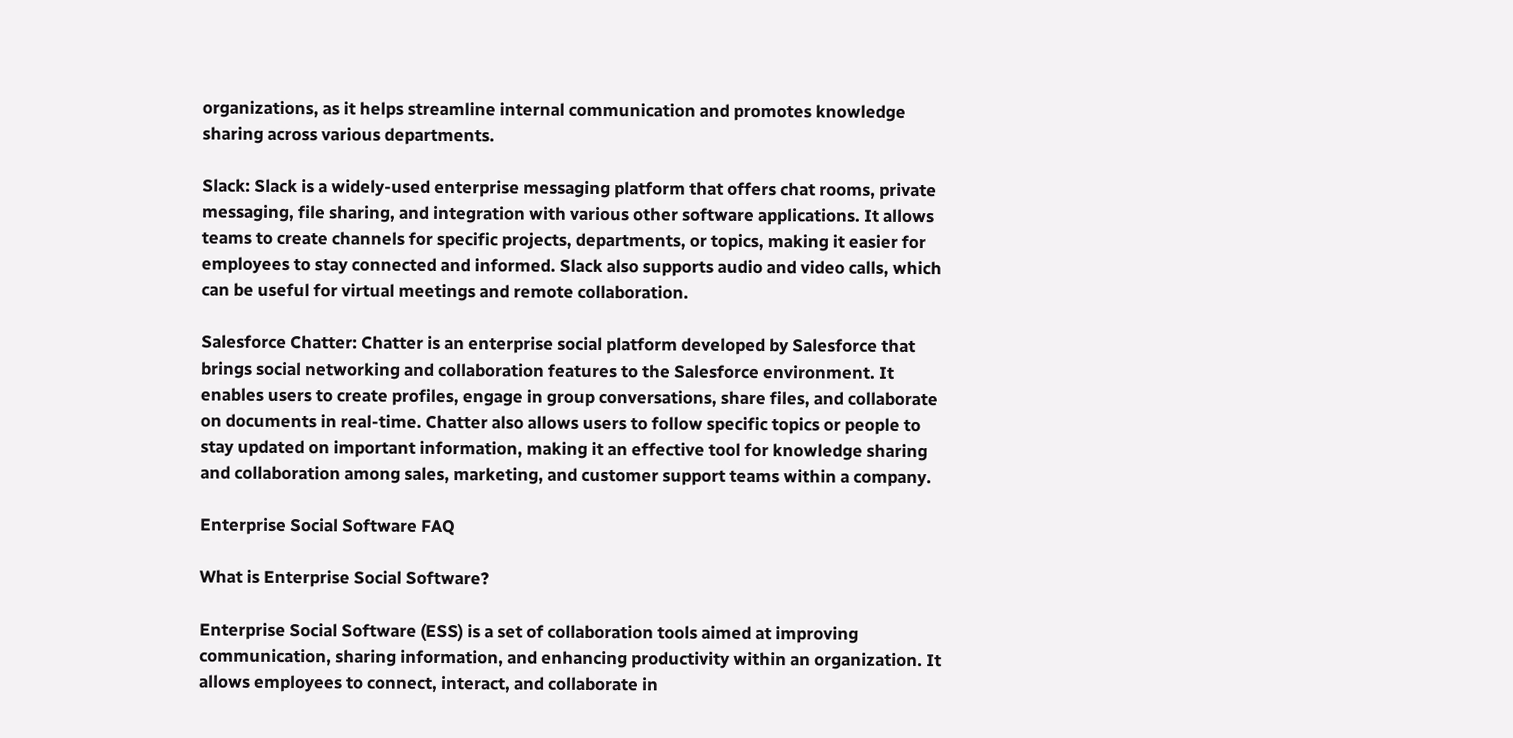organizations, as it helps streamline internal communication and promotes knowledge sharing across various departments.

Slack: Slack is a widely-used enterprise messaging platform that offers chat rooms, private messaging, file sharing, and integration with various other software applications. It allows teams to create channels for specific projects, departments, or topics, making it easier for employees to stay connected and informed. Slack also supports audio and video calls, which can be useful for virtual meetings and remote collaboration.

Salesforce Chatter: Chatter is an enterprise social platform developed by Salesforce that brings social networking and collaboration features to the Salesforce environment. It enables users to create profiles, engage in group conversations, share files, and collaborate on documents in real-time. Chatter also allows users to follow specific topics or people to stay updated on important information, making it an effective tool for knowledge sharing and collaboration among sales, marketing, and customer support teams within a company.

Enterprise Social Software FAQ

What is Enterprise Social Software?

Enterprise Social Software (ESS) is a set of collaboration tools aimed at improving communication, sharing information, and enhancing productivity within an organization. It allows employees to connect, interact, and collaborate in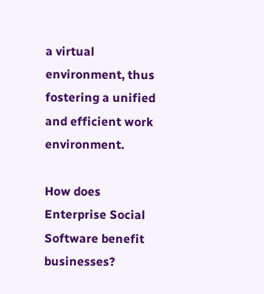a virtual environment, thus fostering a unified and efficient work environment.

How does Enterprise Social Software benefit businesses?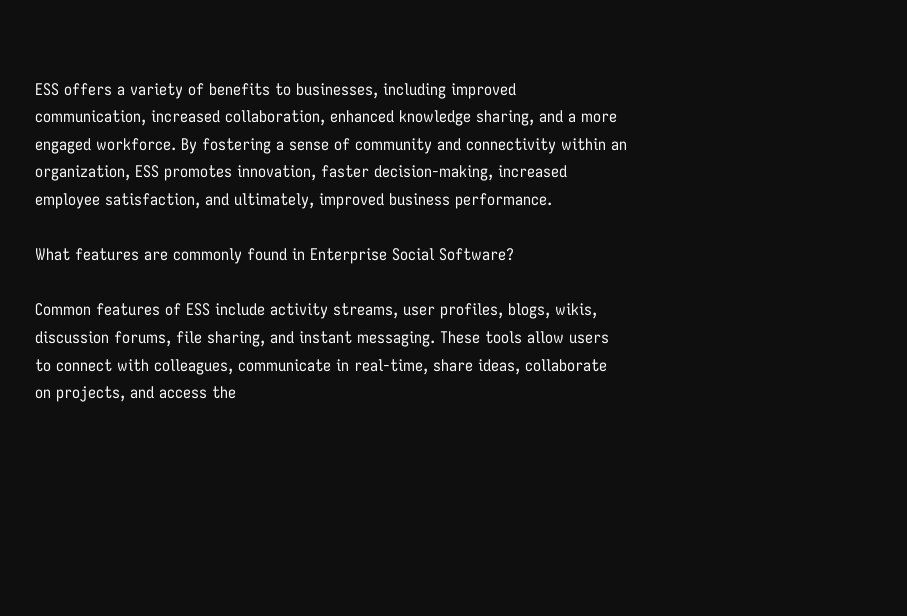ESS offers a variety of benefits to businesses, including improved communication, increased collaboration, enhanced knowledge sharing, and a more engaged workforce. By fostering a sense of community and connectivity within an organization, ESS promotes innovation, faster decision-making, increased employee satisfaction, and ultimately, improved business performance.

What features are commonly found in Enterprise Social Software?

Common features of ESS include activity streams, user profiles, blogs, wikis, discussion forums, file sharing, and instant messaging. These tools allow users to connect with colleagues, communicate in real-time, share ideas, collaborate on projects, and access the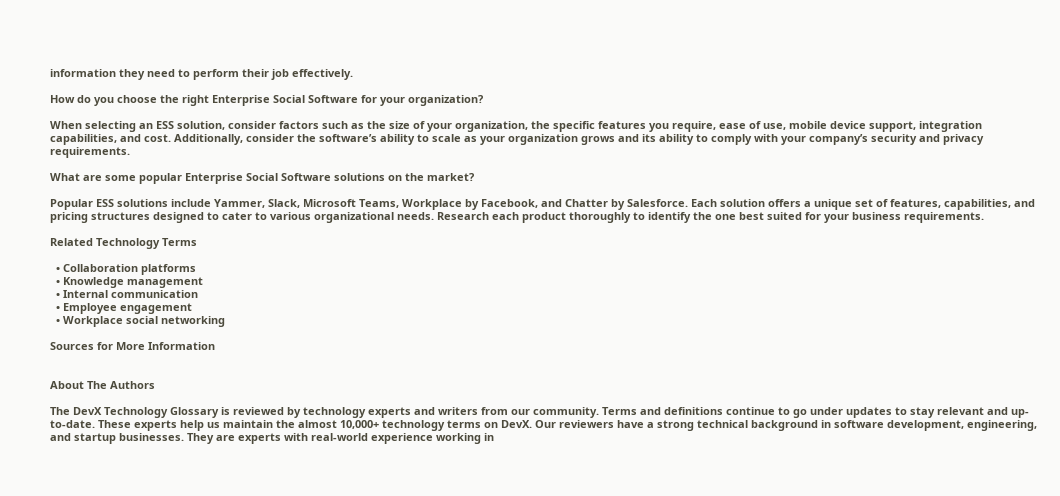information they need to perform their job effectively.

How do you choose the right Enterprise Social Software for your organization?

When selecting an ESS solution, consider factors such as the size of your organization, the specific features you require, ease of use, mobile device support, integration capabilities, and cost. Additionally, consider the software’s ability to scale as your organization grows and its ability to comply with your company’s security and privacy requirements.

What are some popular Enterprise Social Software solutions on the market?

Popular ESS solutions include Yammer, Slack, Microsoft Teams, Workplace by Facebook, and Chatter by Salesforce. Each solution offers a unique set of features, capabilities, and pricing structures designed to cater to various organizational needs. Research each product thoroughly to identify the one best suited for your business requirements.

Related Technology Terms

  • Collaboration platforms
  • Knowledge management
  • Internal communication
  • Employee engagement
  • Workplace social networking

Sources for More Information


About The Authors

The DevX Technology Glossary is reviewed by technology experts and writers from our community. Terms and definitions continue to go under updates to stay relevant and up-to-date. These experts help us maintain the almost 10,000+ technology terms on DevX. Our reviewers have a strong technical background in software development, engineering, and startup businesses. They are experts with real-world experience working in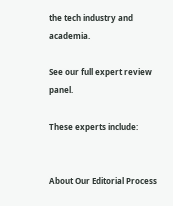the tech industry and academia.

See our full expert review panel.

These experts include:


About Our Editorial Process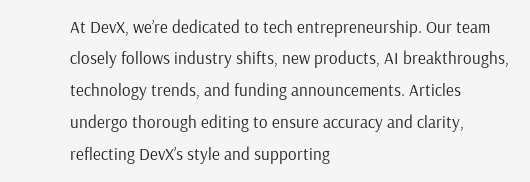At DevX, we’re dedicated to tech entrepreneurship. Our team closely follows industry shifts, new products, AI breakthroughs, technology trends, and funding announcements. Articles undergo thorough editing to ensure accuracy and clarity, reflecting DevX’s style and supporting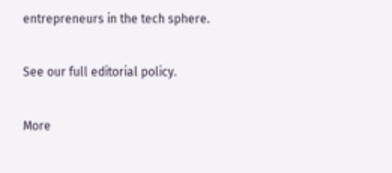entrepreneurs in the tech sphere.

See our full editorial policy.

More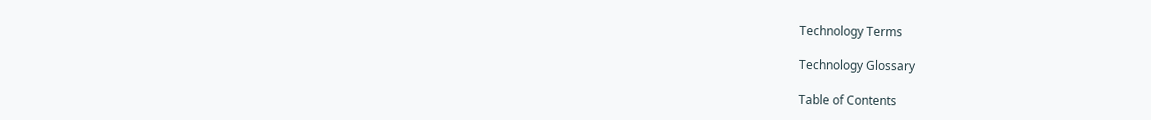Technology Terms

Technology Glossary

Table of Contents